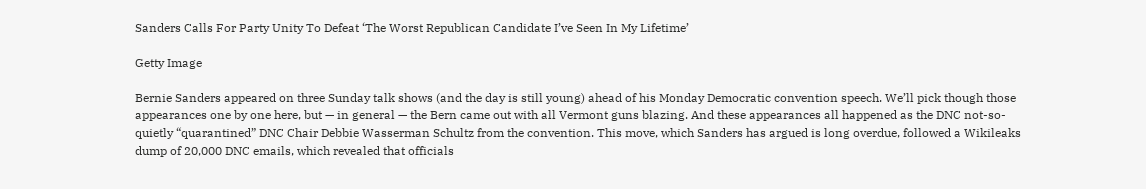Sanders Calls For Party Unity To Defeat ‘The Worst Republican Candidate I’ve Seen In My Lifetime’

Getty Image

Bernie Sanders appeared on three Sunday talk shows (and the day is still young) ahead of his Monday Democratic convention speech. We’ll pick though those appearances one by one here, but — in general — the Bern came out with all Vermont guns blazing. And these appearances all happened as the DNC not-so-quietly “quarantined” DNC Chair Debbie Wasserman Schultz from the convention. This move, which Sanders has argued is long overdue, followed a Wikileaks dump of 20,000 DNC emails, which revealed that officials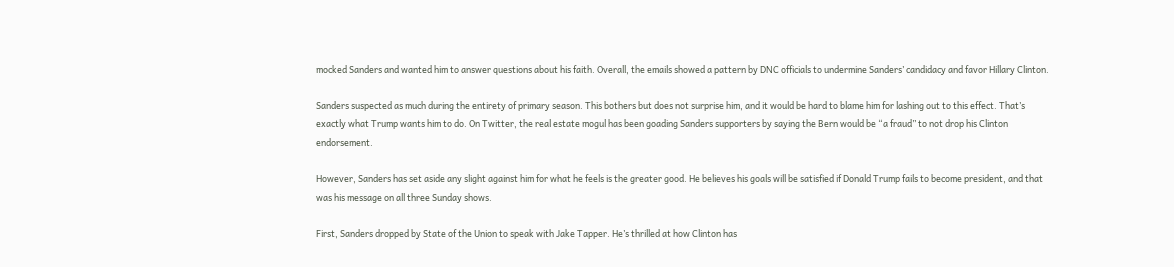mocked Sanders and wanted him to answer questions about his faith. Overall, the emails showed a pattern by DNC officials to undermine Sanders’ candidacy and favor Hillary Clinton.

Sanders suspected as much during the entirety of primary season. This bothers but does not surprise him, and it would be hard to blame him for lashing out to this effect. That’s exactly what Trump wants him to do. On Twitter, the real estate mogul has been goading Sanders supporters by saying the Bern would be “a fraud” to not drop his Clinton endorsement.

However, Sanders has set aside any slight against him for what he feels is the greater good. He believes his goals will be satisfied if Donald Trump fails to become president, and that was his message on all three Sunday shows.

First, Sanders dropped by State of the Union to speak with Jake Tapper. He’s thrilled at how Clinton has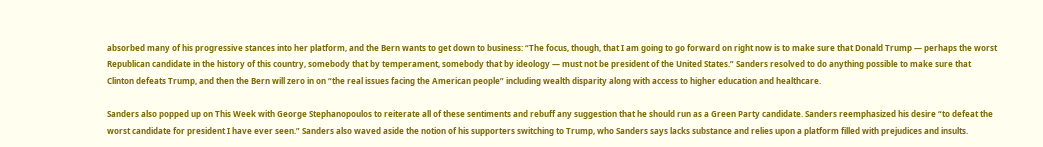absorbed many of his progressive stances into her platform, and the Bern wants to get down to business: “The focus, though, that I am going to go forward on right now is to make sure that Donald Trump — perhaps the worst Republican candidate in the history of this country, somebody that by temperament, somebody that by ideology — must not be president of the United States.” Sanders resolved to do anything possible to make sure that Clinton defeats Trump, and then the Bern will zero in on “the real issues facing the American people” including wealth disparity along with access to higher education and healthcare.

Sanders also popped up on This Week with George Stephanopoulos to reiterate all of these sentiments and rebuff any suggestion that he should run as a Green Party candidate. Sanders reemphasized his desire “to defeat the worst candidate for president I have ever seen.” Sanders also waved aside the notion of his supporters switching to Trump, who Sanders says lacks substance and relies upon a platform filled with prejudices and insults.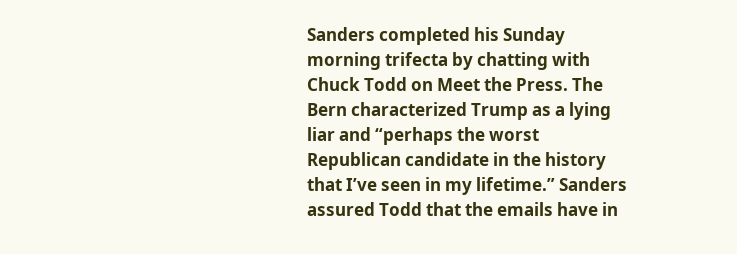Sanders completed his Sunday morning trifecta by chatting with Chuck Todd on Meet the Press. The Bern characterized Trump as a lying liar and “perhaps the worst Republican candidate in the history that I’ve seen in my lifetime.” Sanders assured Todd that the emails have in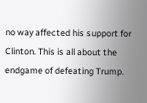no way affected his support for Clinton. This is all about the endgame of defeating Trump.